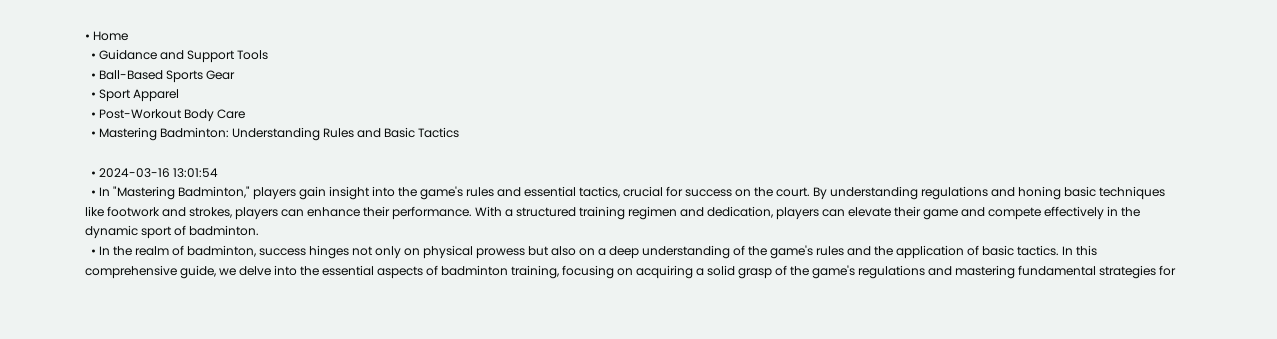• Home
  • Guidance and Support Tools
  • Ball-Based Sports Gear
  • Sport Apparel
  • Post-Workout Body Care
  • Mastering Badminton: Understanding Rules and Basic Tactics

  • 2024-03-16 13:01:54
  • In "Mastering Badminton," players gain insight into the game's rules and essential tactics, crucial for success on the court. By understanding regulations and honing basic techniques like footwork and strokes, players can enhance their performance. With a structured training regimen and dedication, players can elevate their game and compete effectively in the dynamic sport of badminton.
  • In the realm of badminton, success hinges not only on physical prowess but also on a deep understanding of the game's rules and the application of basic tactics. In this comprehensive guide, we delve into the essential aspects of badminton training, focusing on acquiring a solid grasp of the game's regulations and mastering fundamental strategies for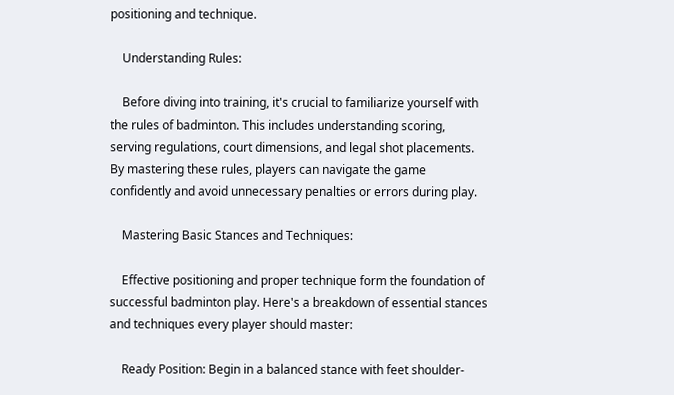positioning and technique.

    Understanding Rules:

    Before diving into training, it's crucial to familiarize yourself with the rules of badminton. This includes understanding scoring, serving regulations, court dimensions, and legal shot placements. By mastering these rules, players can navigate the game confidently and avoid unnecessary penalties or errors during play.

    Mastering Basic Stances and Techniques:

    Effective positioning and proper technique form the foundation of successful badminton play. Here's a breakdown of essential stances and techniques every player should master:

    Ready Position: Begin in a balanced stance with feet shoulder-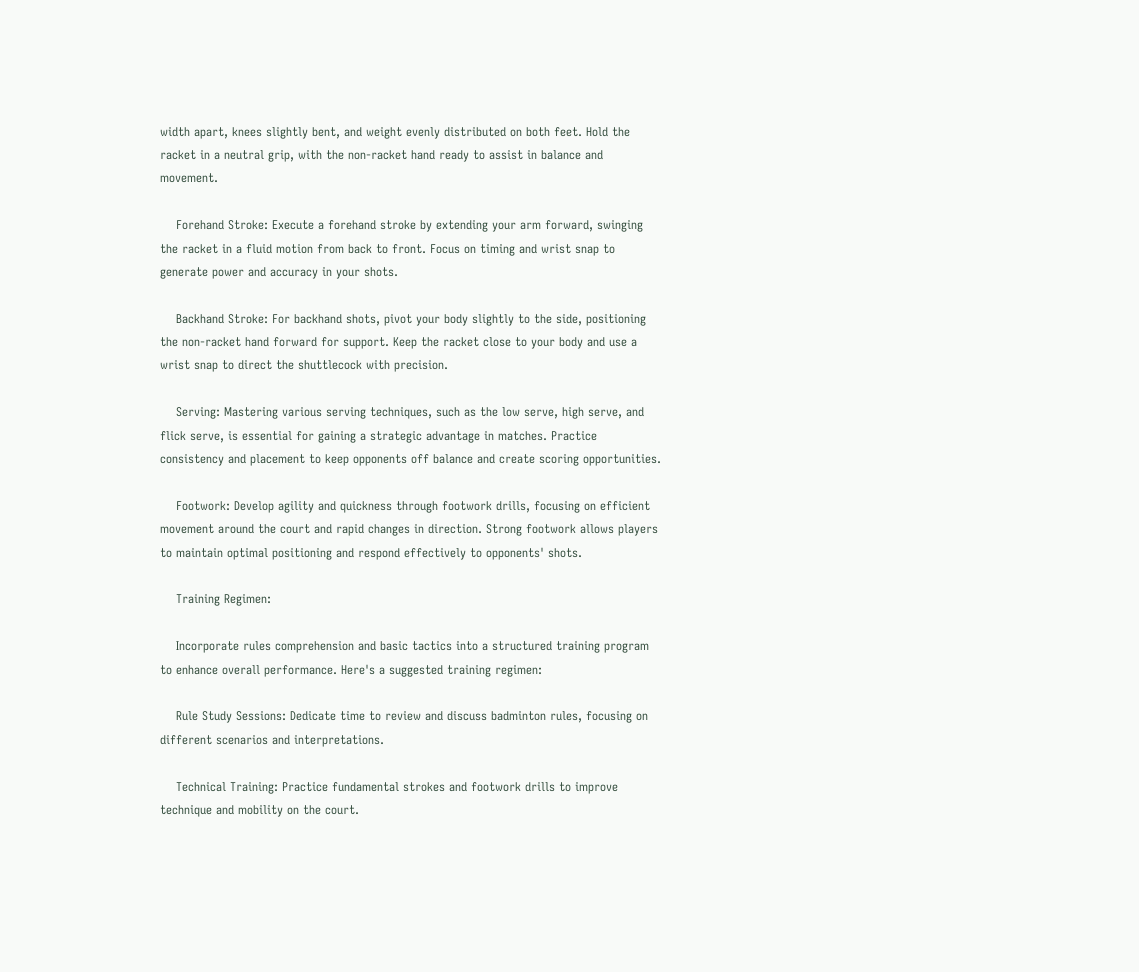width apart, knees slightly bent, and weight evenly distributed on both feet. Hold the racket in a neutral grip, with the non-racket hand ready to assist in balance and movement.

    Forehand Stroke: Execute a forehand stroke by extending your arm forward, swinging the racket in a fluid motion from back to front. Focus on timing and wrist snap to generate power and accuracy in your shots.

    Backhand Stroke: For backhand shots, pivot your body slightly to the side, positioning the non-racket hand forward for support. Keep the racket close to your body and use a wrist snap to direct the shuttlecock with precision.

    Serving: Mastering various serving techniques, such as the low serve, high serve, and flick serve, is essential for gaining a strategic advantage in matches. Practice consistency and placement to keep opponents off balance and create scoring opportunities.

    Footwork: Develop agility and quickness through footwork drills, focusing on efficient movement around the court and rapid changes in direction. Strong footwork allows players to maintain optimal positioning and respond effectively to opponents' shots.

    Training Regimen:

    Incorporate rules comprehension and basic tactics into a structured training program to enhance overall performance. Here's a suggested training regimen:

    Rule Study Sessions: Dedicate time to review and discuss badminton rules, focusing on different scenarios and interpretations.

    Technical Training: Practice fundamental strokes and footwork drills to improve technique and mobility on the court.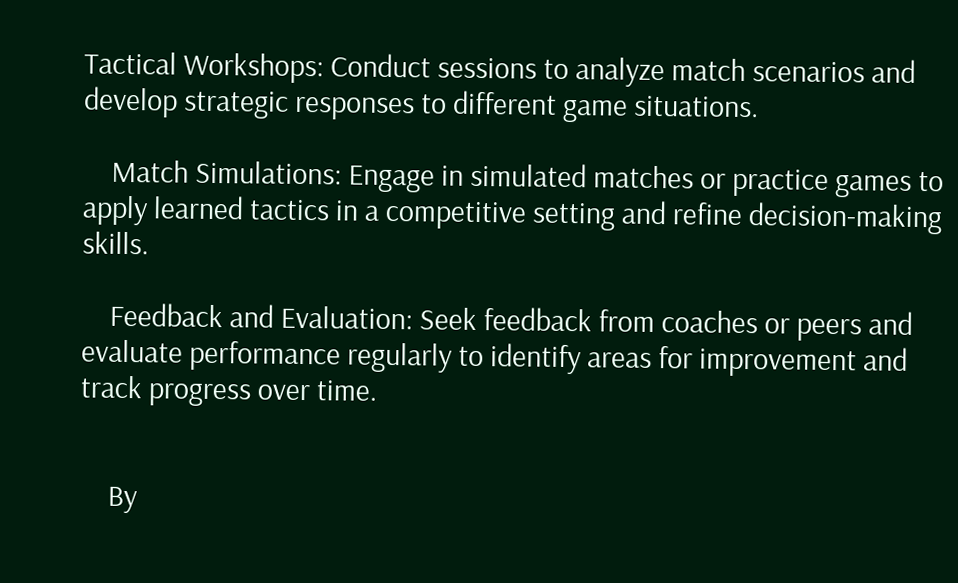Tactical Workshops: Conduct sessions to analyze match scenarios and develop strategic responses to different game situations.

    Match Simulations: Engage in simulated matches or practice games to apply learned tactics in a competitive setting and refine decision-making skills.

    Feedback and Evaluation: Seek feedback from coaches or peers and evaluate performance regularly to identify areas for improvement and track progress over time.


    By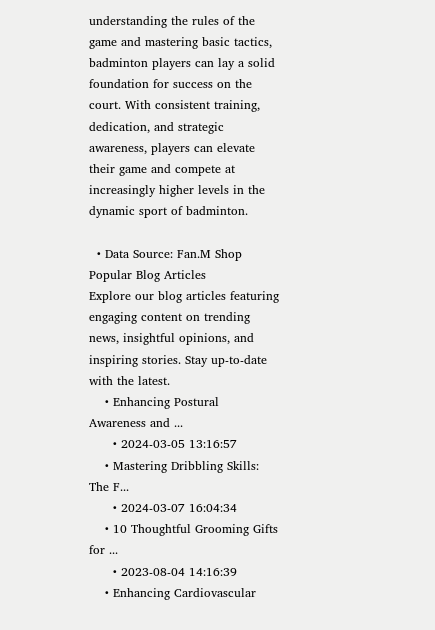understanding the rules of the game and mastering basic tactics, badminton players can lay a solid foundation for success on the court. With consistent training, dedication, and strategic awareness, players can elevate their game and compete at increasingly higher levels in the dynamic sport of badminton.

  • Data Source: Fan.M Shop
Popular Blog Articles
Explore our blog articles featuring engaging content on trending news, insightful opinions, and inspiring stories. Stay up-to-date with the latest.
    • Enhancing Postural Awareness and ...
      • 2024-03-05 13:16:57
    • Mastering Dribbling Skills: The F...
      • 2024-03-07 16:04:34
    • 10 Thoughtful Grooming Gifts for ...
      • 2023-08-04 14:16:39
    • Enhancing Cardiovascular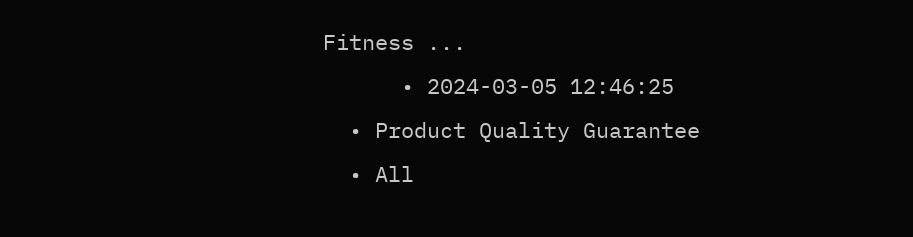Fitness ...
      • 2024-03-05 12:46:25
  • Product Quality Guarantee
  • All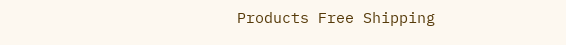Products Free Shipping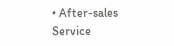• After-sales Service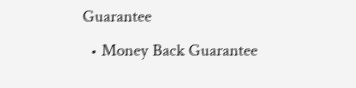Guarantee
  • Money Back Guarantee